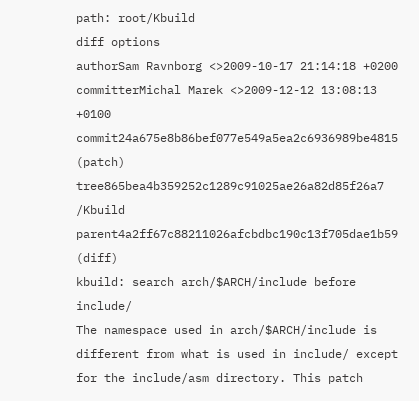path: root/Kbuild
diff options
authorSam Ravnborg <>2009-10-17 21:14:18 +0200
committerMichal Marek <>2009-12-12 13:08:13 +0100
commit24a675e8b86bef077e549a5ea2c6936989be4815 (patch)
tree865bea4b359252c1289c91025ae26a82d85f26a7 /Kbuild
parent4a2ff67c88211026afcbdbc190c13f705dae1b59 (diff)
kbuild: search arch/$ARCH/include before include/
The namespace used in arch/$ARCH/include is different from what is used in include/ except for the include/asm directory. This patch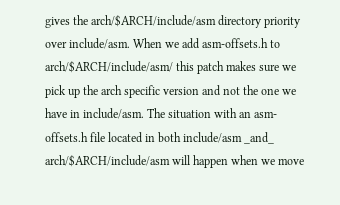gives the arch/$ARCH/include/asm directory priority over include/asm. When we add asm-offsets.h to arch/$ARCH/include/asm/ this patch makes sure we pick up the arch specific version and not the one we have in include/asm. The situation with an asm-offsets.h file located in both include/asm _and_ arch/$ARCH/include/asm will happen when we move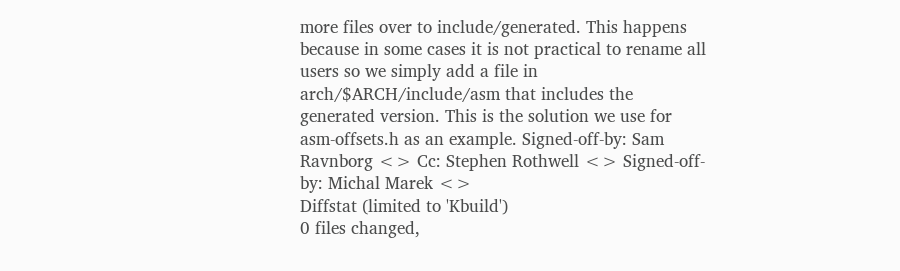more files over to include/generated. This happens because in some cases it is not practical to rename all users so we simply add a file in arch/$ARCH/include/asm that includes the generated version. This is the solution we use for asm-offsets.h as an example. Signed-off-by: Sam Ravnborg <> Cc: Stephen Rothwell <> Signed-off-by: Michal Marek <>
Diffstat (limited to 'Kbuild')
0 files changed,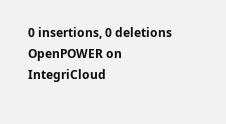0 insertions, 0 deletions
OpenPOWER on IntegriCloud